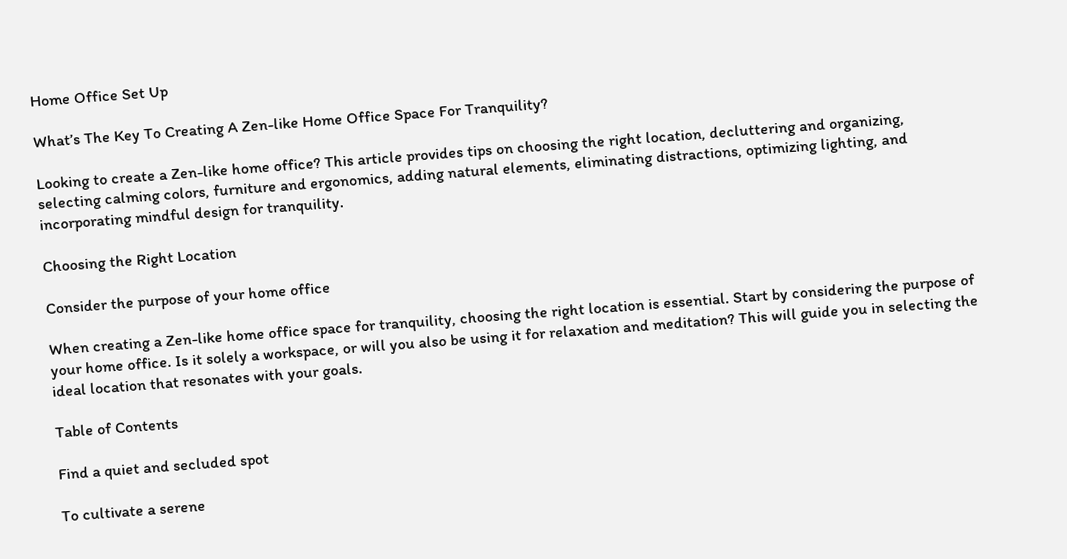Home Office Set Up

What’s The Key To Creating A Zen-like Home Office Space For Tranquility?

Looking to create a Zen-like home office? This article provides tips on choosing the right location, decluttering and organizing, selecting calming colors, furniture and ergonomics, adding natural elements, eliminating distractions, optimizing lighting, and incorporating mindful design for tranquility.

Choosing the Right Location

Consider the purpose of your home office

When creating a Zen-like home office space for tranquility, choosing the right location is essential. Start by considering the purpose of your home office. Is it solely a workspace, or will you also be using it for relaxation and meditation? This will guide you in selecting the ideal location that resonates with your goals.

Table of Contents

Find a quiet and secluded spot

To cultivate a serene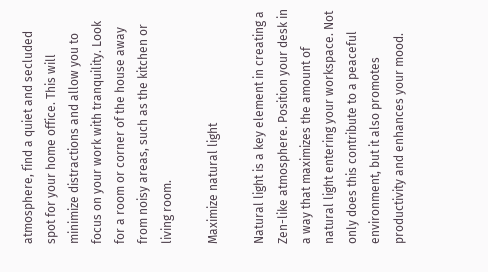atmosphere, find a quiet and secluded spot for your home office. This will minimize distractions and allow you to focus on your work with tranquility. Look for a room or corner of the house away from noisy areas, such as the kitchen or living room.

Maximize natural light

Natural light is a key element in creating a Zen-like atmosphere. Position your desk in a way that maximizes the amount of natural light entering your workspace. Not only does this contribute to a peaceful environment, but it also promotes productivity and enhances your mood.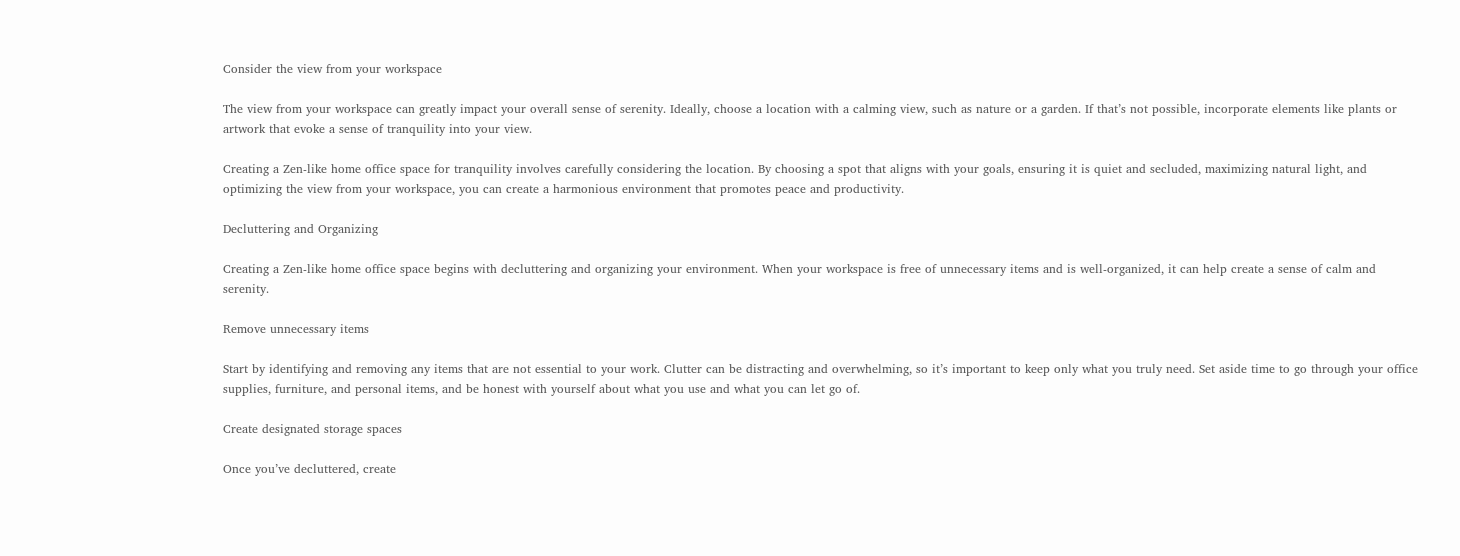Consider the view from your workspace

The view from your workspace can greatly impact your overall sense of serenity. Ideally, choose a location with a calming view, such as nature or a garden. If that’s not possible, incorporate elements like plants or artwork that evoke a sense of tranquility into your view.

Creating a Zen-like home office space for tranquility involves carefully considering the location. By choosing a spot that aligns with your goals, ensuring it is quiet and secluded, maximizing natural light, and optimizing the view from your workspace, you can create a harmonious environment that promotes peace and productivity.

Decluttering and Organizing

Creating a Zen-like home office space begins with decluttering and organizing your environment. When your workspace is free of unnecessary items and is well-organized, it can help create a sense of calm and serenity.

Remove unnecessary items

Start by identifying and removing any items that are not essential to your work. Clutter can be distracting and overwhelming, so it’s important to keep only what you truly need. Set aside time to go through your office supplies, furniture, and personal items, and be honest with yourself about what you use and what you can let go of.

Create designated storage spaces

Once you’ve decluttered, create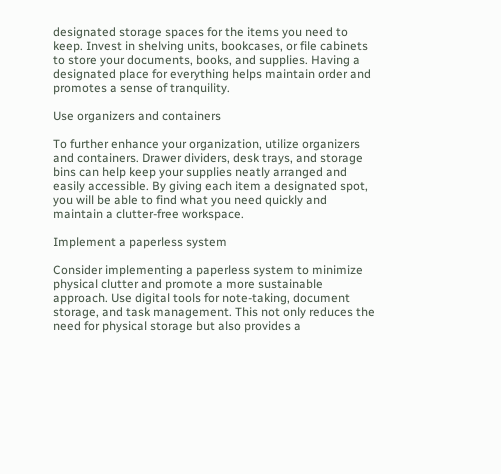designated storage spaces for the items you need to keep. Invest in shelving units, bookcases, or file cabinets to store your documents, books, and supplies. Having a designated place for everything helps maintain order and promotes a sense of tranquility.

Use organizers and containers

To further enhance your organization, utilize organizers and containers. Drawer dividers, desk trays, and storage bins can help keep your supplies neatly arranged and easily accessible. By giving each item a designated spot, you will be able to find what you need quickly and maintain a clutter-free workspace.

Implement a paperless system

Consider implementing a paperless system to minimize physical clutter and promote a more sustainable approach. Use digital tools for note-taking, document storage, and task management. This not only reduces the need for physical storage but also provides a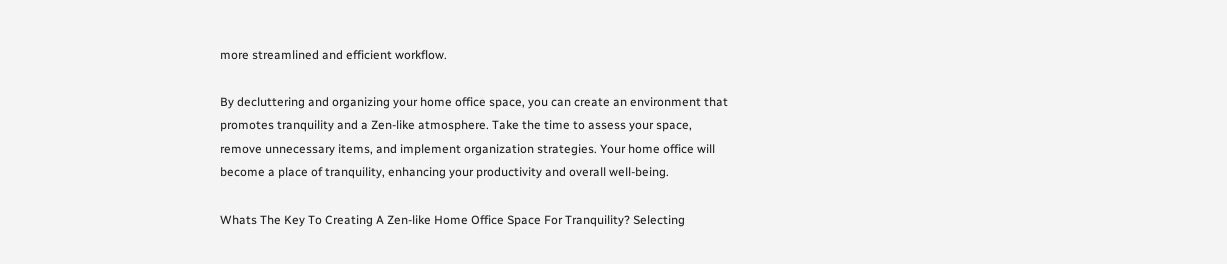more streamlined and efficient workflow.

By decluttering and organizing your home office space, you can create an environment that promotes tranquility and a Zen-like atmosphere. Take the time to assess your space, remove unnecessary items, and implement organization strategies. Your home office will become a place of tranquility, enhancing your productivity and overall well-being.

Whats The Key To Creating A Zen-like Home Office Space For Tranquility? Selecting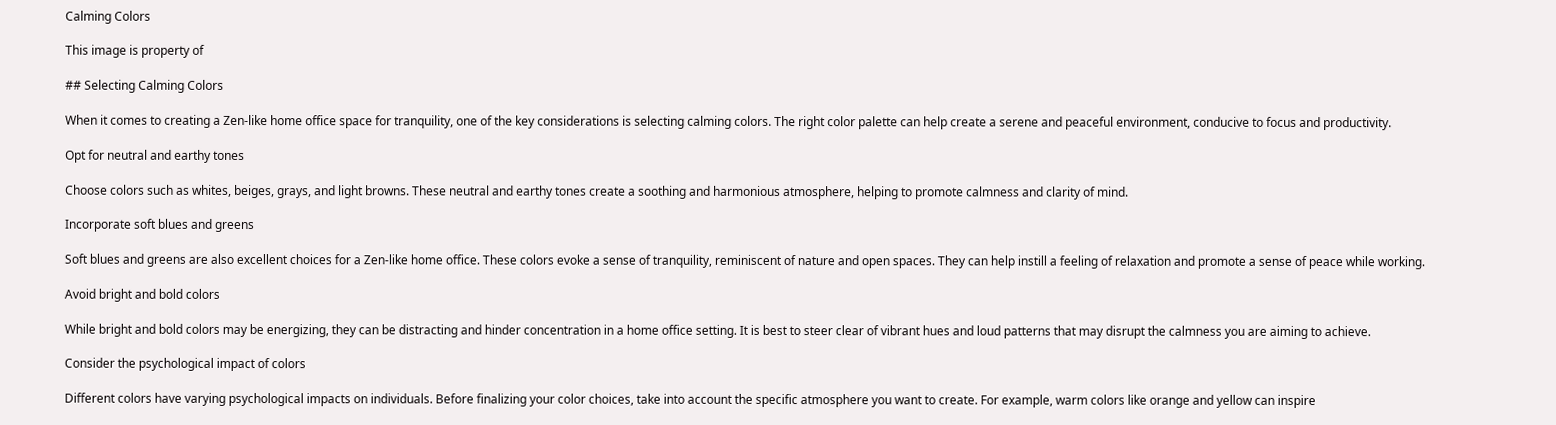Calming Colors

This image is property of

## Selecting Calming Colors

When it comes to creating a Zen-like home office space for tranquility, one of the key considerations is selecting calming colors. The right color palette can help create a serene and peaceful environment, conducive to focus and productivity.

Opt for neutral and earthy tones

Choose colors such as whites, beiges, grays, and light browns. These neutral and earthy tones create a soothing and harmonious atmosphere, helping to promote calmness and clarity of mind.

Incorporate soft blues and greens

Soft blues and greens are also excellent choices for a Zen-like home office. These colors evoke a sense of tranquility, reminiscent of nature and open spaces. They can help instill a feeling of relaxation and promote a sense of peace while working.

Avoid bright and bold colors

While bright and bold colors may be energizing, they can be distracting and hinder concentration in a home office setting. It is best to steer clear of vibrant hues and loud patterns that may disrupt the calmness you are aiming to achieve.

Consider the psychological impact of colors

Different colors have varying psychological impacts on individuals. Before finalizing your color choices, take into account the specific atmosphere you want to create. For example, warm colors like orange and yellow can inspire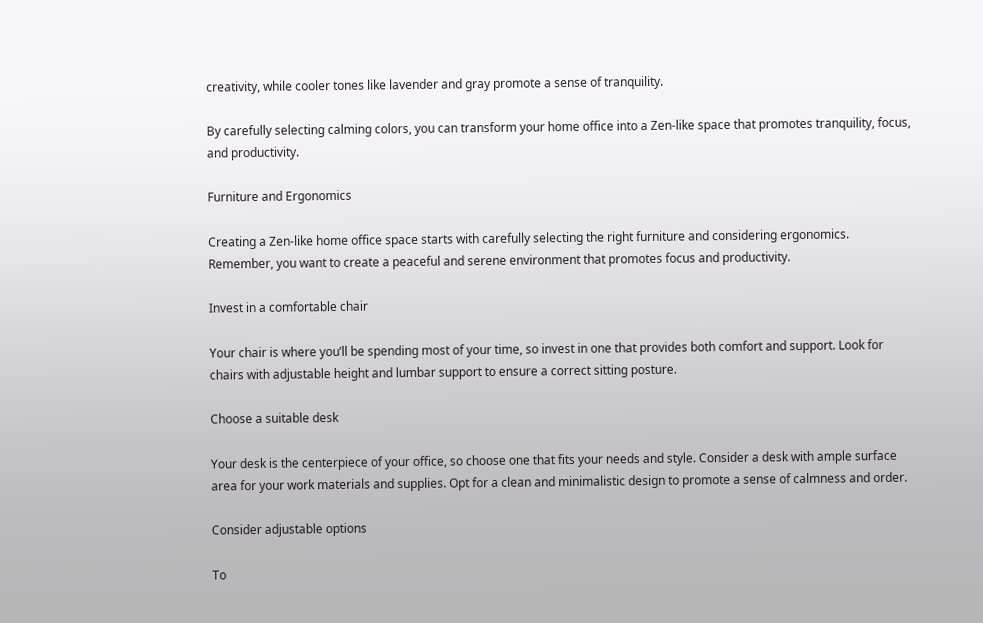creativity, while cooler tones like lavender and gray promote a sense of tranquility.

By carefully selecting calming colors, you can transform your home office into a Zen-like space that promotes tranquility, focus, and productivity.

Furniture and Ergonomics

Creating a Zen-like home office space starts with carefully selecting the right furniture and considering ergonomics. Remember, you want to create a peaceful and serene environment that promotes focus and productivity.

Invest in a comfortable chair

Your chair is where you’ll be spending most of your time, so invest in one that provides both comfort and support. Look for chairs with adjustable height and lumbar support to ensure a correct sitting posture.

Choose a suitable desk

Your desk is the centerpiece of your office, so choose one that fits your needs and style. Consider a desk with ample surface area for your work materials and supplies. Opt for a clean and minimalistic design to promote a sense of calmness and order.

Consider adjustable options

To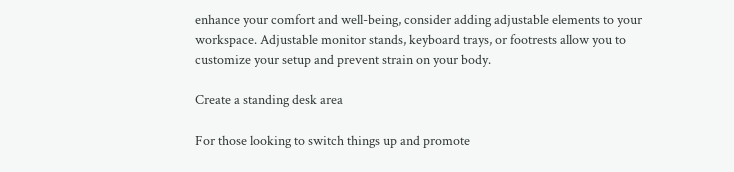enhance your comfort and well-being, consider adding adjustable elements to your workspace. Adjustable monitor stands, keyboard trays, or footrests allow you to customize your setup and prevent strain on your body.

Create a standing desk area

For those looking to switch things up and promote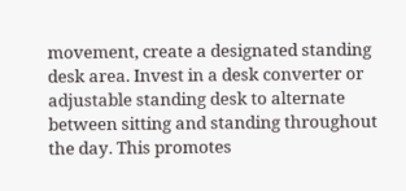movement, create a designated standing desk area. Invest in a desk converter or adjustable standing desk to alternate between sitting and standing throughout the day. This promotes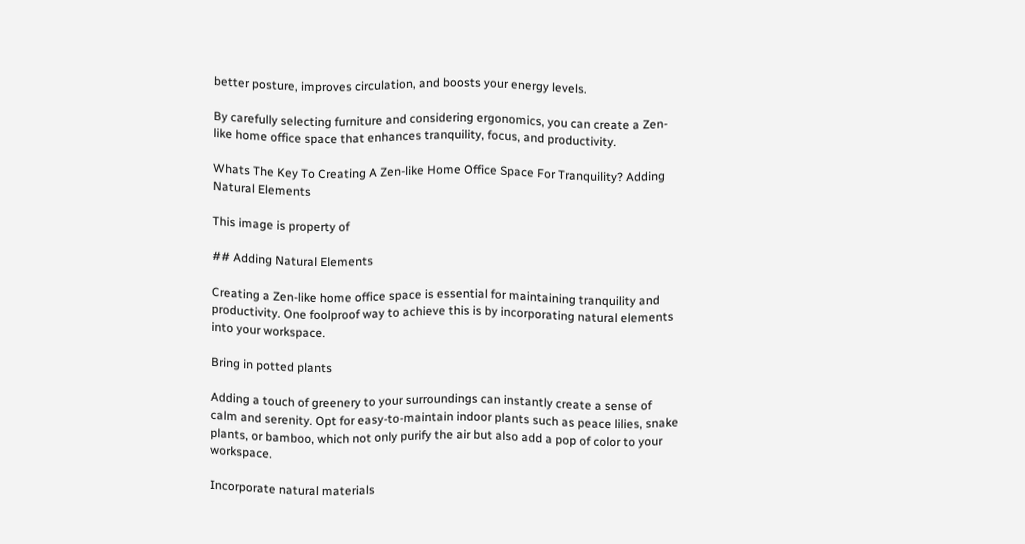better posture, improves circulation, and boosts your energy levels.

By carefully selecting furniture and considering ergonomics, you can create a Zen-like home office space that enhances tranquility, focus, and productivity.

Whats The Key To Creating A Zen-like Home Office Space For Tranquility? Adding Natural Elements

This image is property of

## Adding Natural Elements

Creating a Zen-like home office space is essential for maintaining tranquility and productivity. One foolproof way to achieve this is by incorporating natural elements into your workspace.

Bring in potted plants

Adding a touch of greenery to your surroundings can instantly create a sense of calm and serenity. Opt for easy-to-maintain indoor plants such as peace lilies, snake plants, or bamboo, which not only purify the air but also add a pop of color to your workspace.

Incorporate natural materials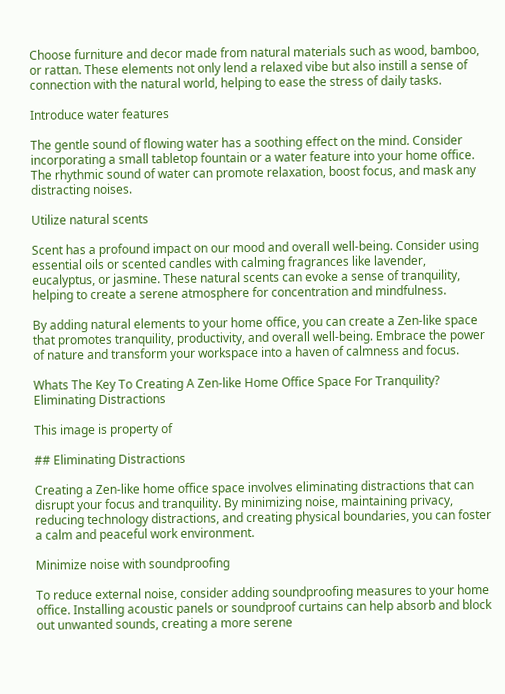Choose furniture and decor made from natural materials such as wood, bamboo, or rattan. These elements not only lend a relaxed vibe but also instill a sense of connection with the natural world, helping to ease the stress of daily tasks.

Introduce water features

The gentle sound of flowing water has a soothing effect on the mind. Consider incorporating a small tabletop fountain or a water feature into your home office. The rhythmic sound of water can promote relaxation, boost focus, and mask any distracting noises.

Utilize natural scents

Scent has a profound impact on our mood and overall well-being. Consider using essential oils or scented candles with calming fragrances like lavender, eucalyptus, or jasmine. These natural scents can evoke a sense of tranquility, helping to create a serene atmosphere for concentration and mindfulness.

By adding natural elements to your home office, you can create a Zen-like space that promotes tranquility, productivity, and overall well-being. Embrace the power of nature and transform your workspace into a haven of calmness and focus.

Whats The Key To Creating A Zen-like Home Office Space For Tranquility? Eliminating Distractions

This image is property of

## Eliminating Distractions

Creating a Zen-like home office space involves eliminating distractions that can disrupt your focus and tranquility. By minimizing noise, maintaining privacy, reducing technology distractions, and creating physical boundaries, you can foster a calm and peaceful work environment.

Minimize noise with soundproofing

To reduce external noise, consider adding soundproofing measures to your home office. Installing acoustic panels or soundproof curtains can help absorb and block out unwanted sounds, creating a more serene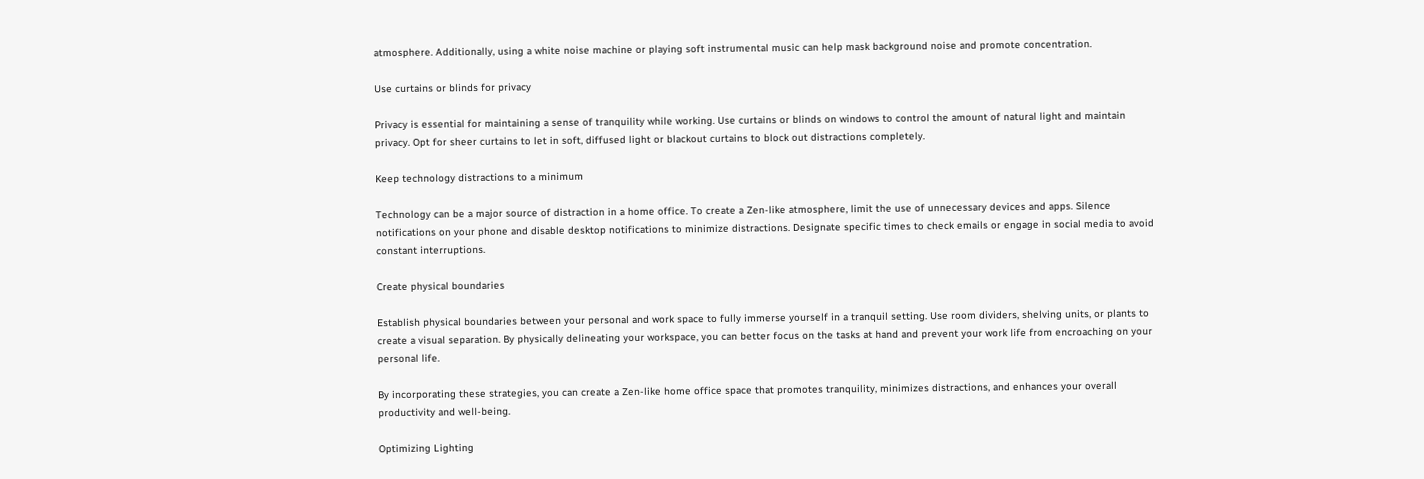atmosphere. Additionally, using a white noise machine or playing soft instrumental music can help mask background noise and promote concentration.

Use curtains or blinds for privacy

Privacy is essential for maintaining a sense of tranquility while working. Use curtains or blinds on windows to control the amount of natural light and maintain privacy. Opt for sheer curtains to let in soft, diffused light or blackout curtains to block out distractions completely.

Keep technology distractions to a minimum

Technology can be a major source of distraction in a home office. To create a Zen-like atmosphere, limit the use of unnecessary devices and apps. Silence notifications on your phone and disable desktop notifications to minimize distractions. Designate specific times to check emails or engage in social media to avoid constant interruptions.

Create physical boundaries

Establish physical boundaries between your personal and work space to fully immerse yourself in a tranquil setting. Use room dividers, shelving units, or plants to create a visual separation. By physically delineating your workspace, you can better focus on the tasks at hand and prevent your work life from encroaching on your personal life.

By incorporating these strategies, you can create a Zen-like home office space that promotes tranquility, minimizes distractions, and enhances your overall productivity and well-being.

Optimizing Lighting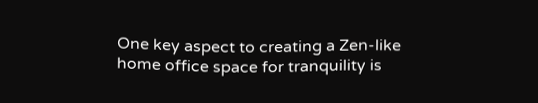One key aspect to creating a Zen-like home office space for tranquility is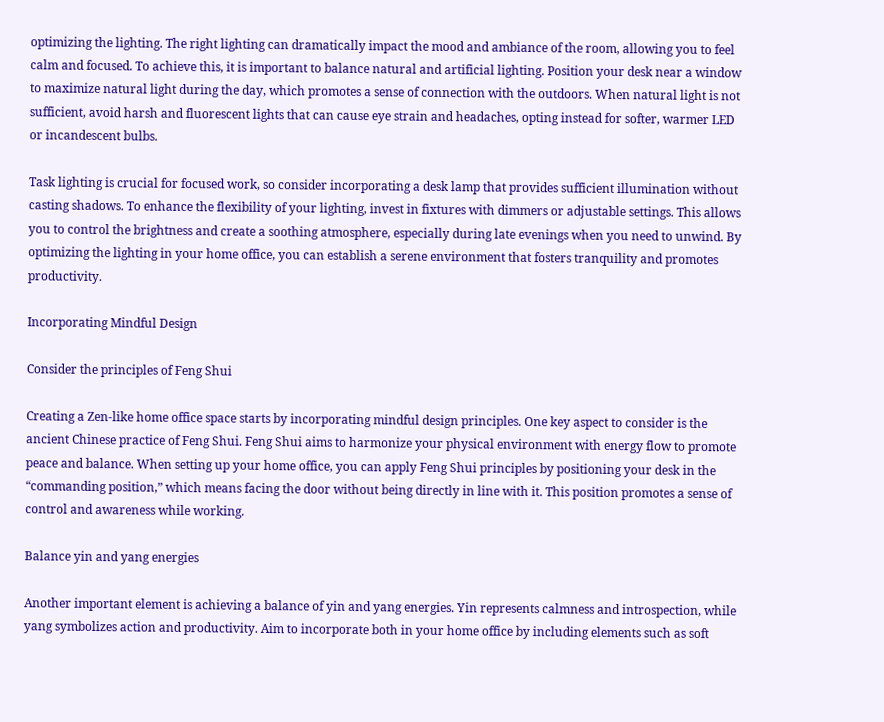optimizing the lighting. The right lighting can dramatically impact the mood and ambiance of the room, allowing you to feel calm and focused. To achieve this, it is important to balance natural and artificial lighting. Position your desk near a window to maximize natural light during the day, which promotes a sense of connection with the outdoors. When natural light is not sufficient, avoid harsh and fluorescent lights that can cause eye strain and headaches, opting instead for softer, warmer LED or incandescent bulbs.

Task lighting is crucial for focused work, so consider incorporating a desk lamp that provides sufficient illumination without casting shadows. To enhance the flexibility of your lighting, invest in fixtures with dimmers or adjustable settings. This allows you to control the brightness and create a soothing atmosphere, especially during late evenings when you need to unwind. By optimizing the lighting in your home office, you can establish a serene environment that fosters tranquility and promotes productivity.

Incorporating Mindful Design

Consider the principles of Feng Shui

Creating a Zen-like home office space starts by incorporating mindful design principles. One key aspect to consider is the ancient Chinese practice of Feng Shui. Feng Shui aims to harmonize your physical environment with energy flow to promote peace and balance. When setting up your home office, you can apply Feng Shui principles by positioning your desk in the “commanding position,” which means facing the door without being directly in line with it. This position promotes a sense of control and awareness while working.

Balance yin and yang energies

Another important element is achieving a balance of yin and yang energies. Yin represents calmness and introspection, while yang symbolizes action and productivity. Aim to incorporate both in your home office by including elements such as soft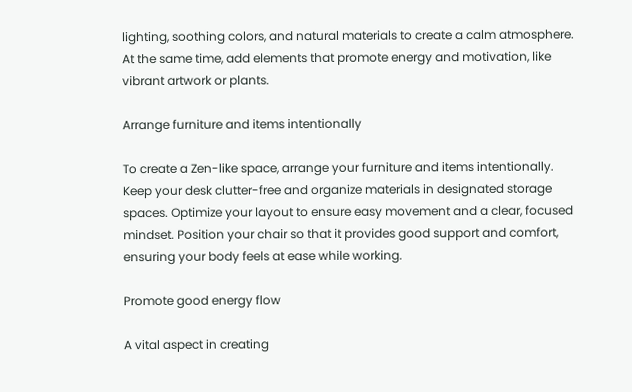lighting, soothing colors, and natural materials to create a calm atmosphere. At the same time, add elements that promote energy and motivation, like vibrant artwork or plants.

Arrange furniture and items intentionally

To create a Zen-like space, arrange your furniture and items intentionally. Keep your desk clutter-free and organize materials in designated storage spaces. Optimize your layout to ensure easy movement and a clear, focused mindset. Position your chair so that it provides good support and comfort, ensuring your body feels at ease while working.

Promote good energy flow

A vital aspect in creating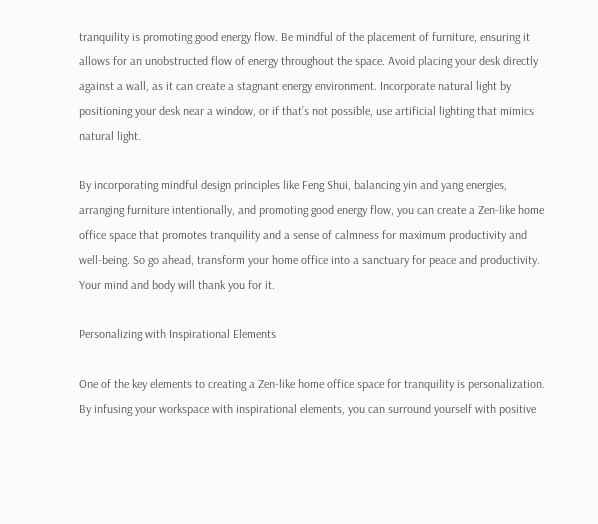tranquility is promoting good energy flow. Be mindful of the placement of furniture, ensuring it allows for an unobstructed flow of energy throughout the space. Avoid placing your desk directly against a wall, as it can create a stagnant energy environment. Incorporate natural light by positioning your desk near a window, or if that’s not possible, use artificial lighting that mimics natural light.

By incorporating mindful design principles like Feng Shui, balancing yin and yang energies, arranging furniture intentionally, and promoting good energy flow, you can create a Zen-like home office space that promotes tranquility and a sense of calmness for maximum productivity and well-being. So go ahead, transform your home office into a sanctuary for peace and productivity. Your mind and body will thank you for it.

Personalizing with Inspirational Elements

One of the key elements to creating a Zen-like home office space for tranquility is personalization. By infusing your workspace with inspirational elements, you can surround yourself with positive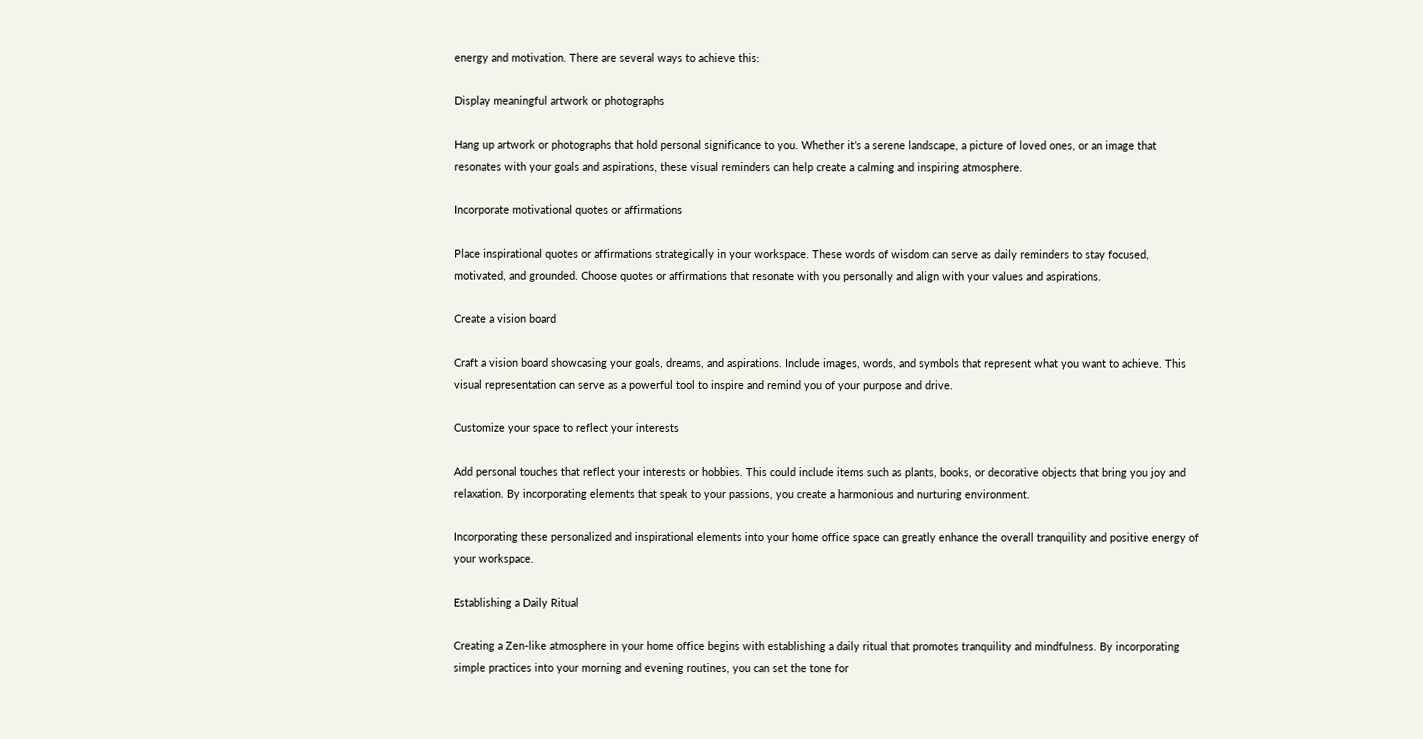energy and motivation. There are several ways to achieve this:

Display meaningful artwork or photographs

Hang up artwork or photographs that hold personal significance to you. Whether it’s a serene landscape, a picture of loved ones, or an image that resonates with your goals and aspirations, these visual reminders can help create a calming and inspiring atmosphere.

Incorporate motivational quotes or affirmations

Place inspirational quotes or affirmations strategically in your workspace. These words of wisdom can serve as daily reminders to stay focused, motivated, and grounded. Choose quotes or affirmations that resonate with you personally and align with your values and aspirations.

Create a vision board

Craft a vision board showcasing your goals, dreams, and aspirations. Include images, words, and symbols that represent what you want to achieve. This visual representation can serve as a powerful tool to inspire and remind you of your purpose and drive.

Customize your space to reflect your interests

Add personal touches that reflect your interests or hobbies. This could include items such as plants, books, or decorative objects that bring you joy and relaxation. By incorporating elements that speak to your passions, you create a harmonious and nurturing environment.

Incorporating these personalized and inspirational elements into your home office space can greatly enhance the overall tranquility and positive energy of your workspace.

Establishing a Daily Ritual

Creating a Zen-like atmosphere in your home office begins with establishing a daily ritual that promotes tranquility and mindfulness. By incorporating simple practices into your morning and evening routines, you can set the tone for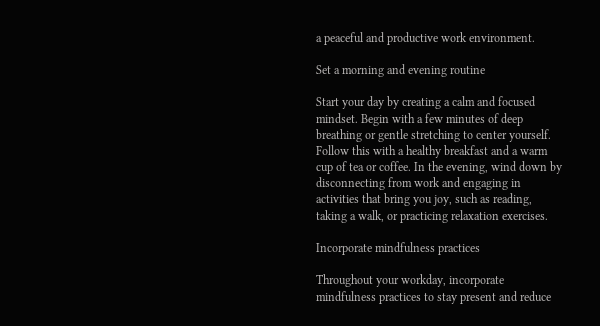a peaceful and productive work environment.

Set a morning and evening routine

Start your day by creating a calm and focused mindset. Begin with a few minutes of deep breathing or gentle stretching to center yourself. Follow this with a healthy breakfast and a warm cup of tea or coffee. In the evening, wind down by disconnecting from work and engaging in activities that bring you joy, such as reading, taking a walk, or practicing relaxation exercises.

Incorporate mindfulness practices

Throughout your workday, incorporate mindfulness practices to stay present and reduce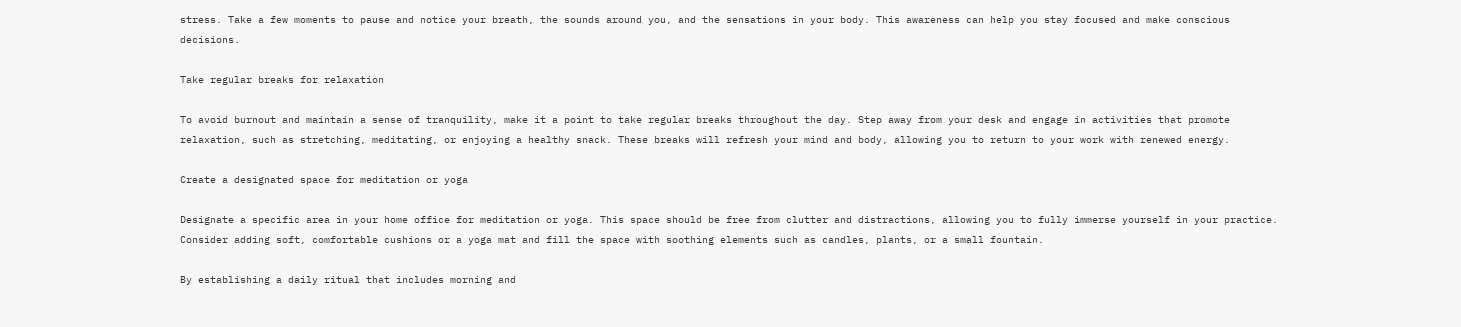stress. Take a few moments to pause and notice your breath, the sounds around you, and the sensations in your body. This awareness can help you stay focused and make conscious decisions.

Take regular breaks for relaxation

To avoid burnout and maintain a sense of tranquility, make it a point to take regular breaks throughout the day. Step away from your desk and engage in activities that promote relaxation, such as stretching, meditating, or enjoying a healthy snack. These breaks will refresh your mind and body, allowing you to return to your work with renewed energy.

Create a designated space for meditation or yoga

Designate a specific area in your home office for meditation or yoga. This space should be free from clutter and distractions, allowing you to fully immerse yourself in your practice. Consider adding soft, comfortable cushions or a yoga mat and fill the space with soothing elements such as candles, plants, or a small fountain.

By establishing a daily ritual that includes morning and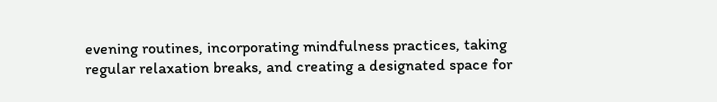evening routines, incorporating mindfulness practices, taking regular relaxation breaks, and creating a designated space for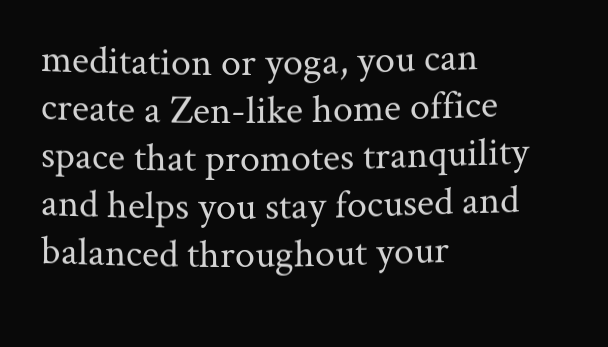meditation or yoga, you can create a Zen-like home office space that promotes tranquility and helps you stay focused and balanced throughout your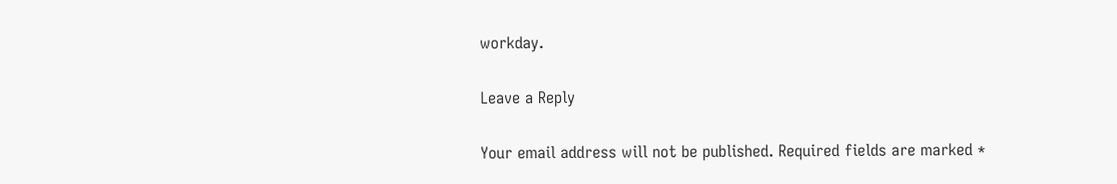workday.

Leave a Reply

Your email address will not be published. Required fields are marked *